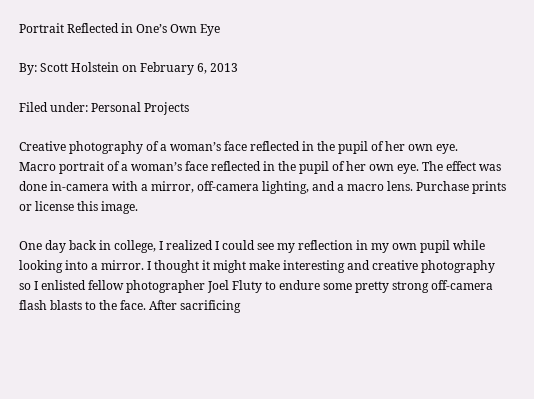Portrait Reflected in One’s Own Eye

By: Scott Holstein on February 6, 2013

Filed under: Personal Projects

Creative photography of a woman’s face reflected in the pupil of her own eye.
Macro portrait of a woman’s face reflected in the pupil of her own eye. The effect was done in-camera with a mirror, off-camera lighting, and a macro lens. Purchase prints or license this image.

One day back in college, I realized I could see my reflection in my own pupil while looking into a mirror. I thought it might make interesting and creative photography so I enlisted fellow photographer Joel Fluty to endure some pretty strong off-camera flash blasts to the face. After sacrificing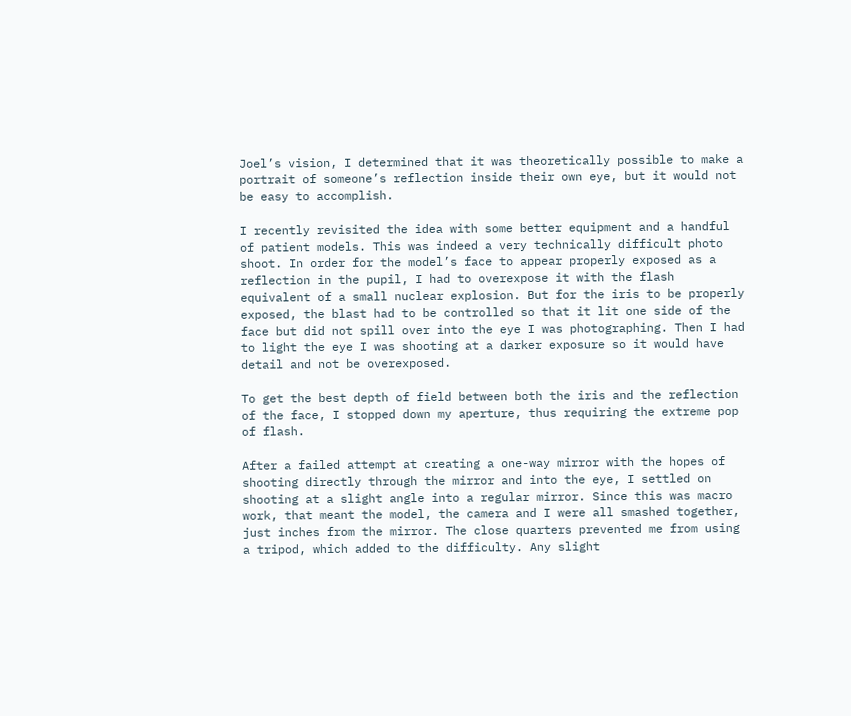Joel’s vision, I determined that it was theoretically possible to make a portrait of someone’s reflection inside their own eye, but it would not be easy to accomplish.

I recently revisited the idea with some better equipment and a handful of patient models. This was indeed a very technically difficult photo shoot. In order for the model’s face to appear properly exposed as a reflection in the pupil, I had to overexpose it with the flash equivalent of a small nuclear explosion. But for the iris to be properly exposed, the blast had to be controlled so that it lit one side of the face but did not spill over into the eye I was photographing. Then I had to light the eye I was shooting at a darker exposure so it would have detail and not be overexposed.

To get the best depth of field between both the iris and the reflection of the face, I stopped down my aperture, thus requiring the extreme pop of flash.

After a failed attempt at creating a one-way mirror with the hopes of shooting directly through the mirror and into the eye, I settled on shooting at a slight angle into a regular mirror. Since this was macro work, that meant the model, the camera and I were all smashed together, just inches from the mirror. The close quarters prevented me from using a tripod, which added to the difficulty. Any slight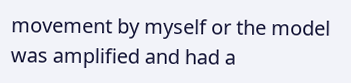movement by myself or the model was amplified and had a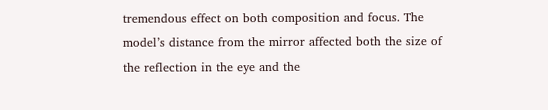tremendous effect on both composition and focus. The model’s distance from the mirror affected both the size of the reflection in the eye and the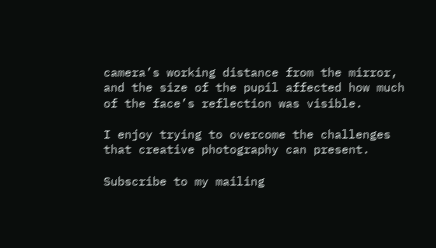camera’s working distance from the mirror, and the size of the pupil affected how much of the face’s reflection was visible.

I enjoy trying to overcome the challenges that creative photography can present.

Subscribe to my mailing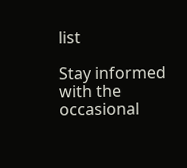list

Stay informed with the occasional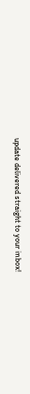update delivered straight to your inbox!